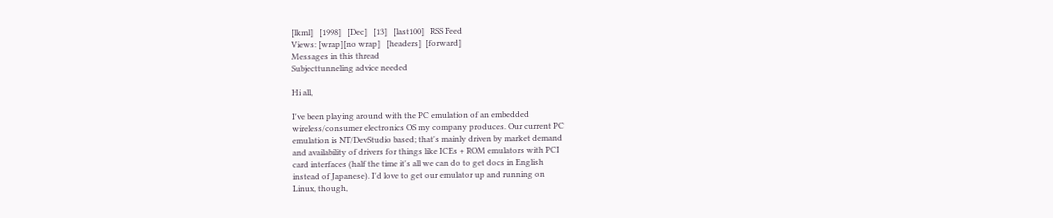[lkml]   [1998]   [Dec]   [13]   [last100]   RSS Feed
Views: [wrap][no wrap]   [headers]  [forward]
Messages in this thread
Subjecttunneling advice needed

Hi all,

I've been playing around with the PC emulation of an embedded
wireless/consumer electronics OS my company produces. Our current PC
emulation is NT/DevStudio based; that's mainly driven by market demand
and availability of drivers for things like ICEs + ROM emulators with PCI
card interfaces (half the time it's all we can do to get docs in English
instead of Japanese). I'd love to get our emulator up and running on
Linux, though,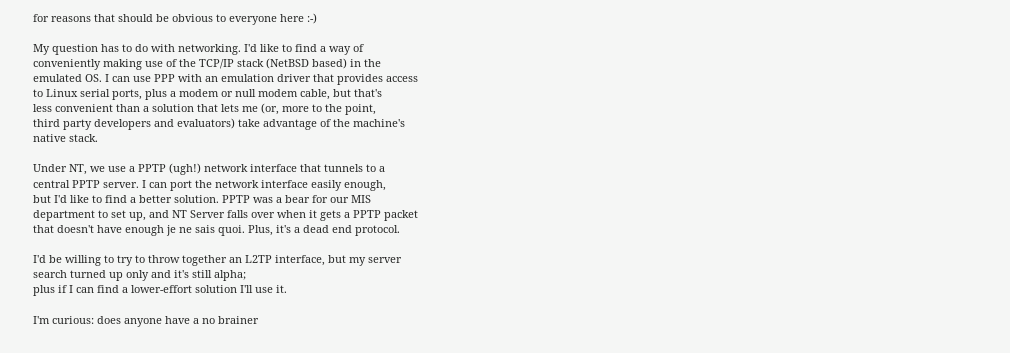for reasons that should be obvious to everyone here :-)

My question has to do with networking. I'd like to find a way of
conveniently making use of the TCP/IP stack (NetBSD based) in the
emulated OS. I can use PPP with an emulation driver that provides access
to Linux serial ports, plus a modem or null modem cable, but that's
less convenient than a solution that lets me (or, more to the point,
third party developers and evaluators) take advantage of the machine's
native stack.

Under NT, we use a PPTP (ugh!) network interface that tunnels to a
central PPTP server. I can port the network interface easily enough,
but I'd like to find a better solution. PPTP was a bear for our MIS
department to set up, and NT Server falls over when it gets a PPTP packet
that doesn't have enough je ne sais quoi. Plus, it's a dead end protocol.

I'd be willing to try to throw together an L2TP interface, but my server
search turned up only and it's still alpha;
plus if I can find a lower-effort solution I'll use it.

I'm curious: does anyone have a no brainer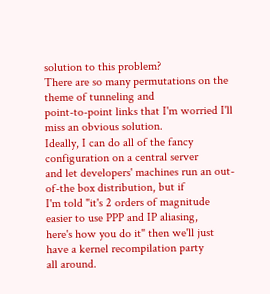solution to this problem?
There are so many permutations on the theme of tunneling and
point-to-point links that I'm worried I'll miss an obvious solution.
Ideally, I can do all of the fancy configuration on a central server
and let developers' machines run an out-of-the box distribution, but if
I'm told "it's 2 orders of magnitude easier to use PPP and IP aliasing,
here's how you do it" then we'll just have a kernel recompilation party
all around.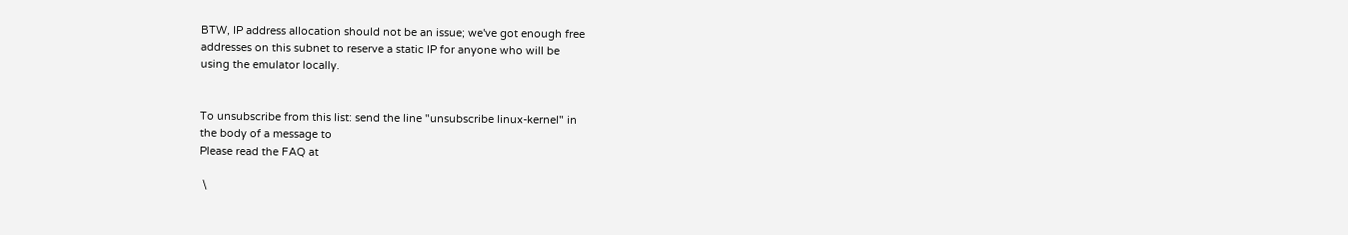BTW, IP address allocation should not be an issue; we've got enough free
addresses on this subnet to reserve a static IP for anyone who will be
using the emulator locally.


To unsubscribe from this list: send the line "unsubscribe linux-kernel" in
the body of a message to
Please read the FAQ at

 \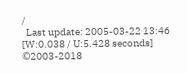/
  Last update: 2005-03-22 13:46    [W:0.038 / U:5.428 seconds]
©2003-2018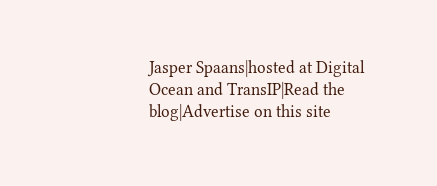Jasper Spaans|hosted at Digital Ocean and TransIP|Read the blog|Advertise on this site